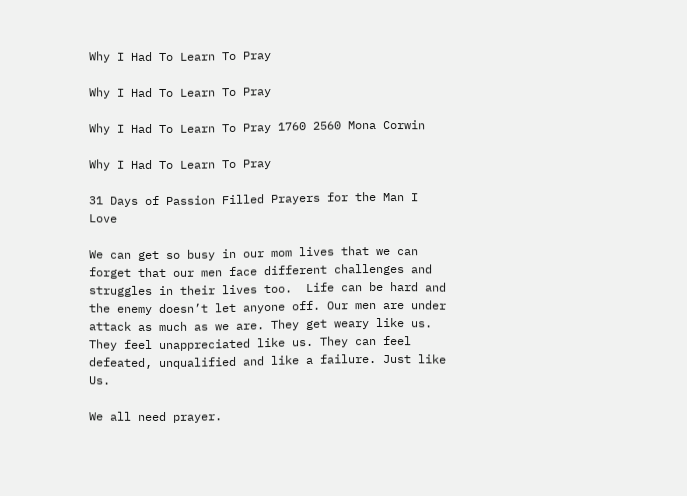Why I Had To Learn To Pray

Why I Had To Learn To Pray

Why I Had To Learn To Pray 1760 2560 Mona Corwin

Why I Had To Learn To Pray

31 Days of Passion Filled Prayers for the Man I Love

We can get so busy in our mom lives that we can forget that our men face different challenges and struggles in their lives too.  Life can be hard and the enemy doesn’t let anyone off. Our men are under attack as much as we are. They get weary like us. They feel unappreciated like us. They can feel defeated, unqualified and like a failure. Just like Us.

We all need prayer.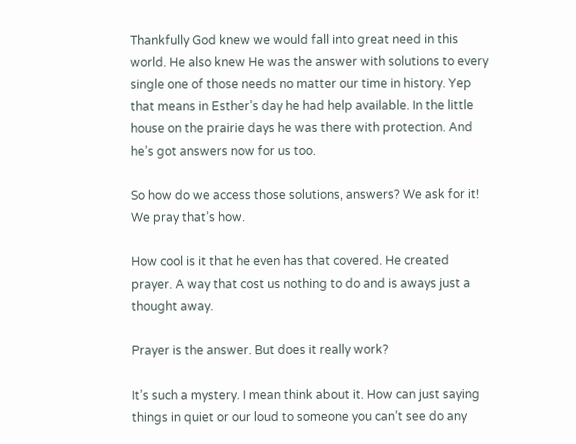Thankfully God knew we would fall into great need in this world. He also knew He was the answer with solutions to every single one of those needs no matter our time in history. Yep that means in Esther’s day he had help available. In the little house on the prairie days he was there with protection. And he’s got answers now for us too.

So how do we access those solutions, answers? We ask for it! We pray that’s how.

How cool is it that he even has that covered. He created prayer. A way that cost us nothing to do and is aways just a thought away.

Prayer is the answer. But does it really work?

It’s such a mystery. I mean think about it. How can just saying things in quiet or our loud to someone you can’t see do any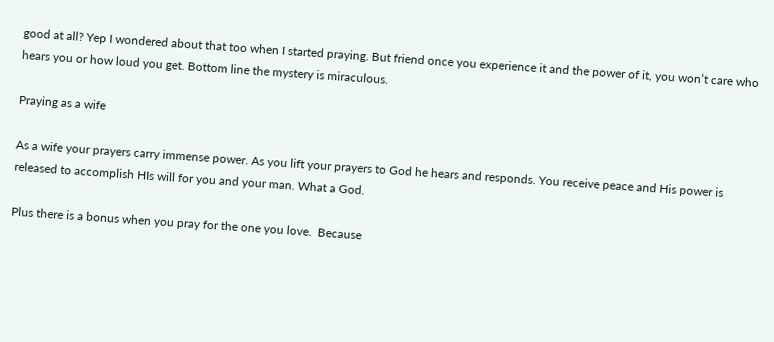good at all? Yep I wondered about that too when I started praying. But friend once you experience it and the power of it, you won’t care who hears you or how loud you get. Bottom line the mystery is miraculous.

Praying as a wife

As a wife your prayers carry immense power. As you lift your prayers to God he hears and responds. You receive peace and His power is released to accomplish HIs will for you and your man. What a God.

Plus there is a bonus when you pray for the one you love.  Because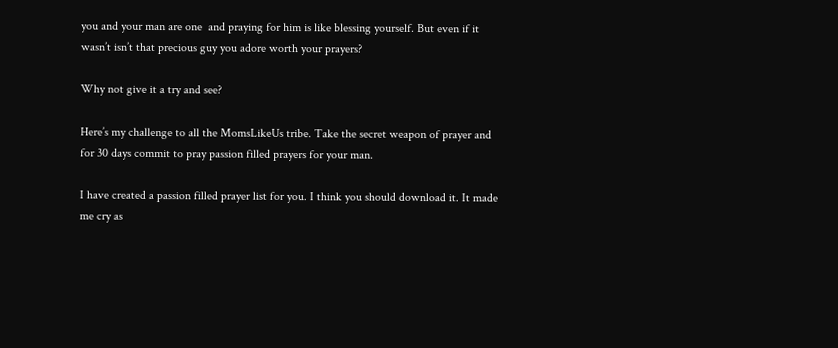you and your man are one  and praying for him is like blessing yourself. But even if it wasn’t isn’t that precious guy you adore worth your prayers?

Why not give it a try and see?

Here’s my challenge to all the MomsLikeUs tribe. Take the secret weapon of prayer and for 30 days commit to pray passion filled prayers for your man.

I have created a passion filled prayer list for you. I think you should download it. It made me cry as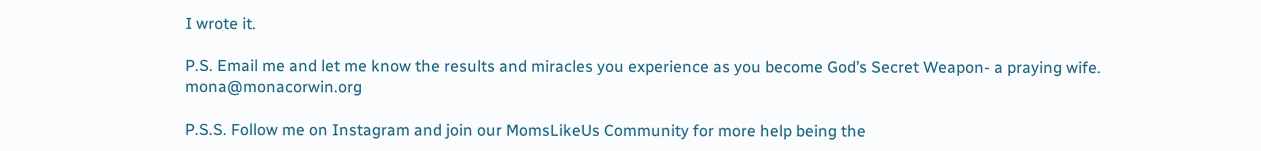I wrote it.

P.S. Email me and let me know the results and miracles you experience as you become God’s Secret Weapon- a praying wife.  mona@monacorwin.org

P.S.S. Follow me on Instagram and join our MomsLikeUs Community for more help being the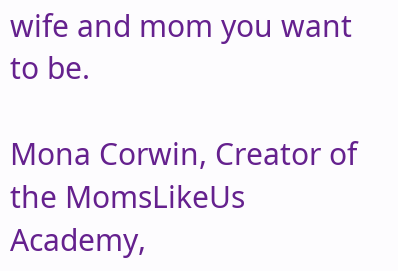wife and mom you want to be.

Mona Corwin, Creator of the MomsLikeUs Academy,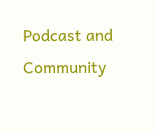Podcast and Community